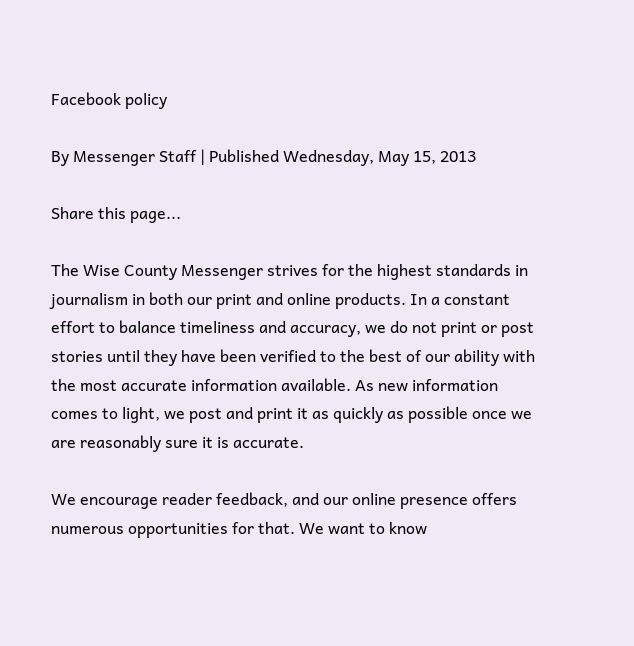Facebook policy

By Messenger Staff | Published Wednesday, May 15, 2013

Share this page...

The Wise County Messenger strives for the highest standards in journalism in both our print and online products. In a constant effort to balance timeliness and accuracy, we do not print or post stories until they have been verified to the best of our ability with the most accurate information available. As new information comes to light, we post and print it as quickly as possible once we are reasonably sure it is accurate.

We encourage reader feedback, and our online presence offers numerous opportunities for that. We want to know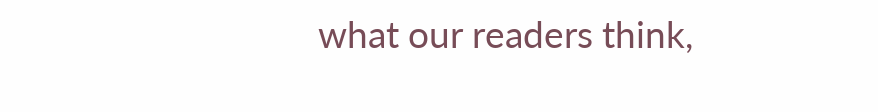what our readers think,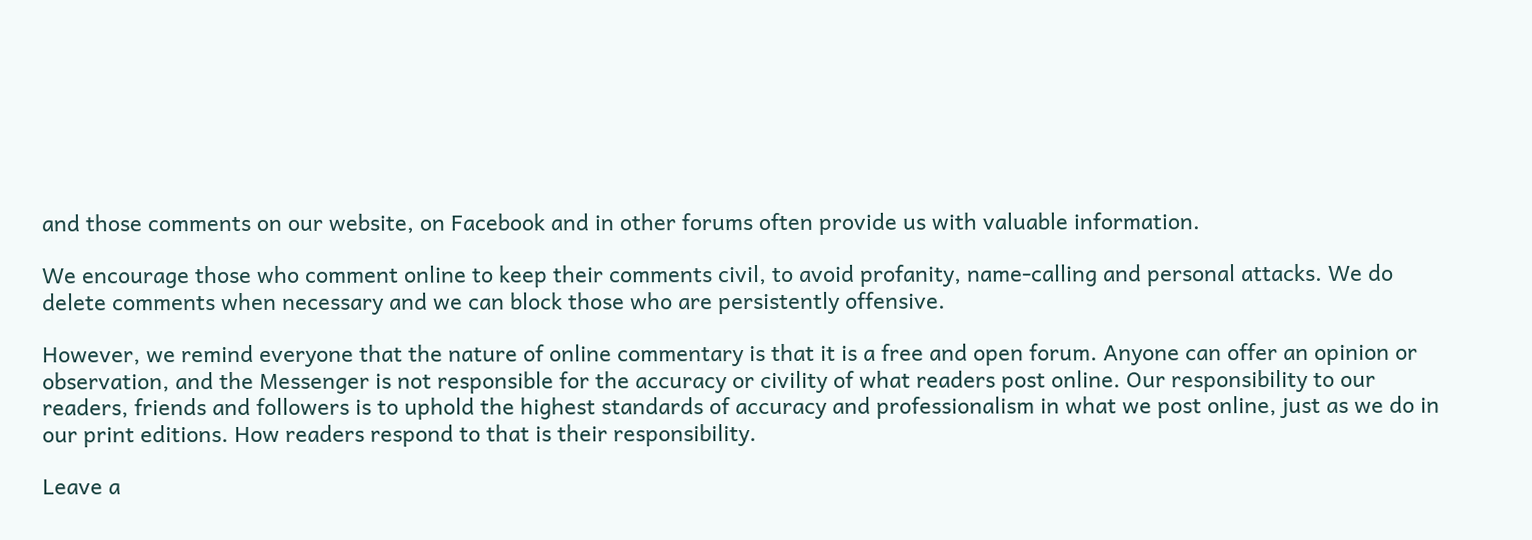and those comments on our website, on Facebook and in other forums often provide us with valuable information.

We encourage those who comment online to keep their comments civil, to avoid profanity, name-calling and personal attacks. We do delete comments when necessary and we can block those who are persistently offensive.

However, we remind everyone that the nature of online commentary is that it is a free and open forum. Anyone can offer an opinion or observation, and the Messenger is not responsible for the accuracy or civility of what readers post online. Our responsibility to our readers, friends and followers is to uphold the highest standards of accuracy and professionalism in what we post online, just as we do in our print editions. How readers respond to that is their responsibility.

Leave a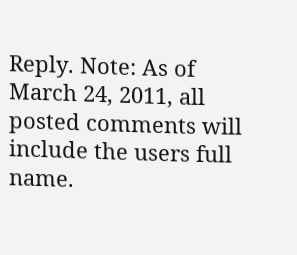Reply. Note: As of March 24, 2011, all posted comments will include the users full name.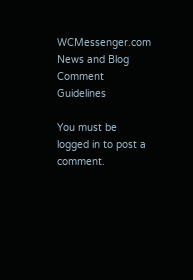WCMessenger.com News and Blog Comment Guidelines

You must be logged in to post a comment.